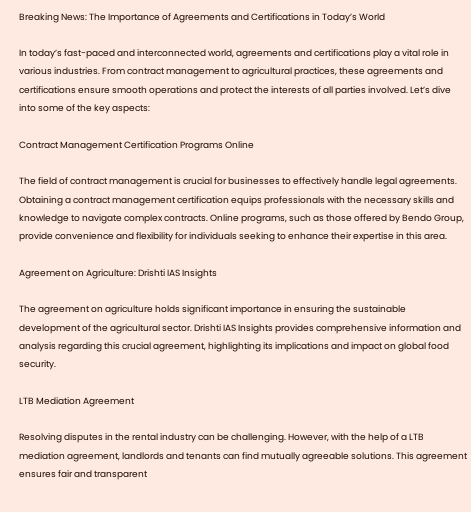Breaking News: The Importance of Agreements and Certifications in Today’s World

In today’s fast-paced and interconnected world, agreements and certifications play a vital role in various industries. From contract management to agricultural practices, these agreements and certifications ensure smooth operations and protect the interests of all parties involved. Let’s dive into some of the key aspects:

Contract Management Certification Programs Online

The field of contract management is crucial for businesses to effectively handle legal agreements. Obtaining a contract management certification equips professionals with the necessary skills and knowledge to navigate complex contracts. Online programs, such as those offered by Bendo Group, provide convenience and flexibility for individuals seeking to enhance their expertise in this area.

Agreement on Agriculture: Drishti IAS Insights

The agreement on agriculture holds significant importance in ensuring the sustainable development of the agricultural sector. Drishti IAS Insights provides comprehensive information and analysis regarding this crucial agreement, highlighting its implications and impact on global food security.

LTB Mediation Agreement

Resolving disputes in the rental industry can be challenging. However, with the help of a LTB mediation agreement, landlords and tenants can find mutually agreeable solutions. This agreement ensures fair and transparent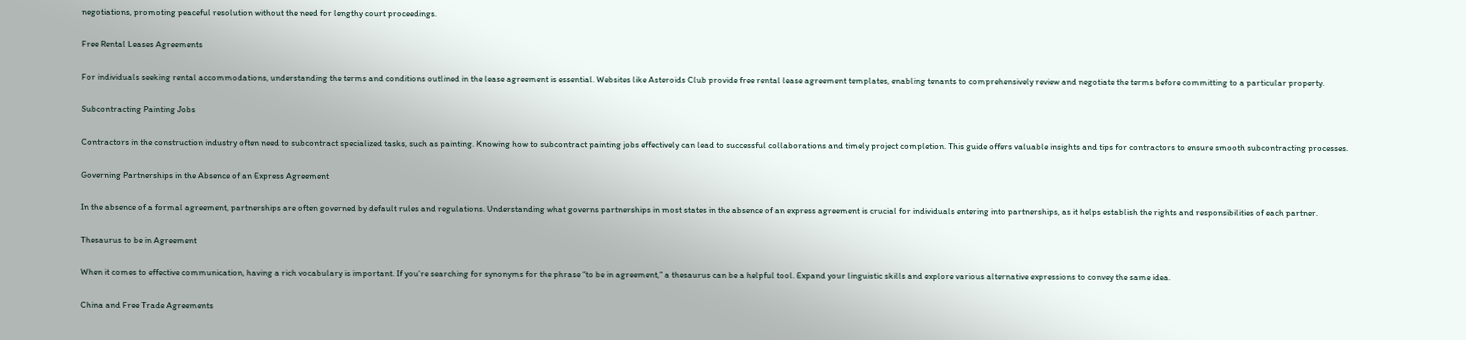negotiations, promoting peaceful resolution without the need for lengthy court proceedings.

Free Rental Leases Agreements

For individuals seeking rental accommodations, understanding the terms and conditions outlined in the lease agreement is essential. Websites like Asteroids Club provide free rental lease agreement templates, enabling tenants to comprehensively review and negotiate the terms before committing to a particular property.

Subcontracting Painting Jobs

Contractors in the construction industry often need to subcontract specialized tasks, such as painting. Knowing how to subcontract painting jobs effectively can lead to successful collaborations and timely project completion. This guide offers valuable insights and tips for contractors to ensure smooth subcontracting processes.

Governing Partnerships in the Absence of an Express Agreement

In the absence of a formal agreement, partnerships are often governed by default rules and regulations. Understanding what governs partnerships in most states in the absence of an express agreement is crucial for individuals entering into partnerships, as it helps establish the rights and responsibilities of each partner.

Thesaurus to be in Agreement

When it comes to effective communication, having a rich vocabulary is important. If you’re searching for synonyms for the phrase “to be in agreement,” a thesaurus can be a helpful tool. Expand your linguistic skills and explore various alternative expressions to convey the same idea.

China and Free Trade Agreements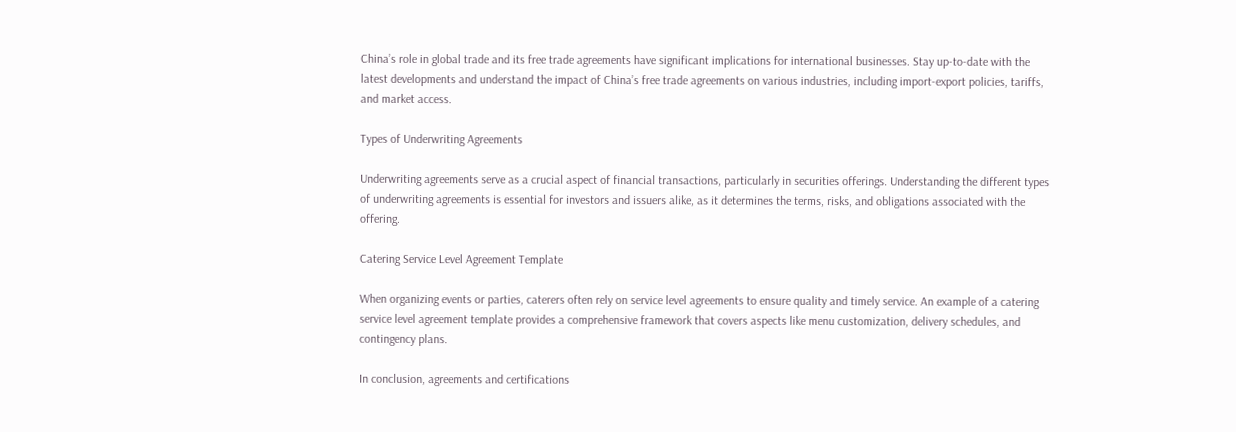China’s role in global trade and its free trade agreements have significant implications for international businesses. Stay up-to-date with the latest developments and understand the impact of China’s free trade agreements on various industries, including import-export policies, tariffs, and market access.

Types of Underwriting Agreements

Underwriting agreements serve as a crucial aspect of financial transactions, particularly in securities offerings. Understanding the different types of underwriting agreements is essential for investors and issuers alike, as it determines the terms, risks, and obligations associated with the offering.

Catering Service Level Agreement Template

When organizing events or parties, caterers often rely on service level agreements to ensure quality and timely service. An example of a catering service level agreement template provides a comprehensive framework that covers aspects like menu customization, delivery schedules, and contingency plans.

In conclusion, agreements and certifications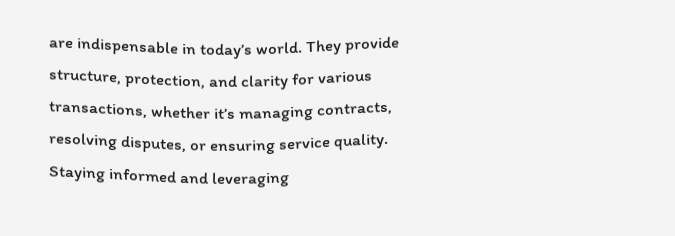are indispensable in today’s world. They provide structure, protection, and clarity for various transactions, whether it’s managing contracts, resolving disputes, or ensuring service quality. Staying informed and leveraging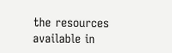the resources available in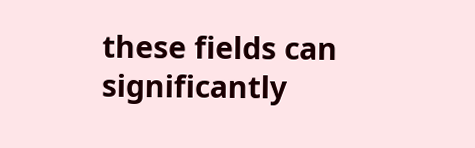these fields can significantly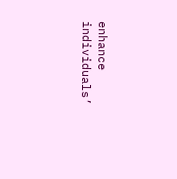enhance individuals’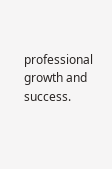professional growth and success.